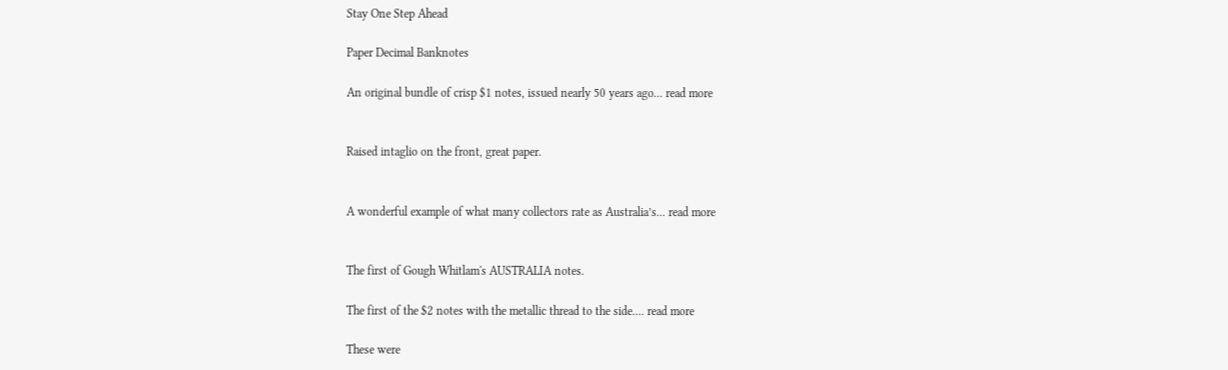Stay One Step Ahead

Paper Decimal Banknotes

An original bundle of crisp $1 notes, issued nearly 50 years ago... read more


Raised intaglio on the front, great paper.


A wonderful example of what many collectors rate as Australia’s... read more


The first of Gough Whitlam's AUSTRALIA notes.

The first of the $2 notes with the metallic thread to the side.... read more

These were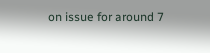on issue for around 7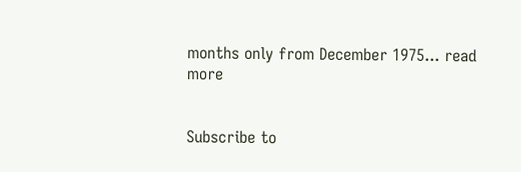months only from December 1975... read more


Subscribe to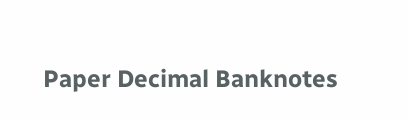Paper Decimal Banknotes